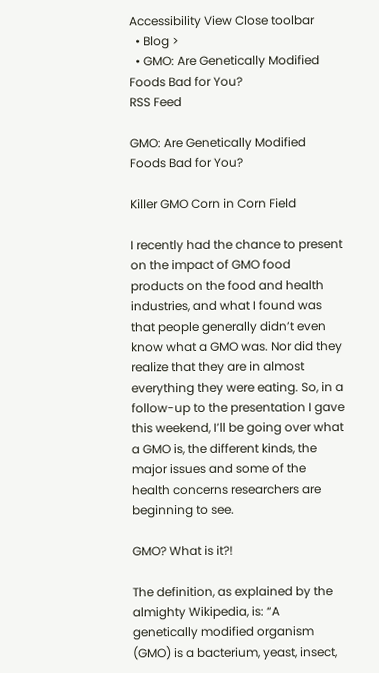Accessibility View Close toolbar
  • Blog >
  • GMO: Are Genetically Modified Foods Bad for You?
RSS Feed

GMO: Are Genetically Modified Foods Bad for You?

Killer GMO Corn in Corn Field

I recently had the chance to present on the impact of GMO food products on the food and health industries, and what I found was that people generally didn’t even know what a GMO was. Nor did they realize that they are in almost everything they were eating. So, in a follow-up to the presentation I gave this weekend, I’ll be going over what a GMO is, the different kinds, the major issues and some of the health concerns researchers are beginning to see.

GMO? What is it?!

The definition, as explained by the almighty Wikipedia, is: “A genetically modified organism (GMO) is a bacterium, yeast, insect,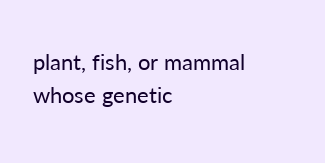plant, fish, or mammal whose genetic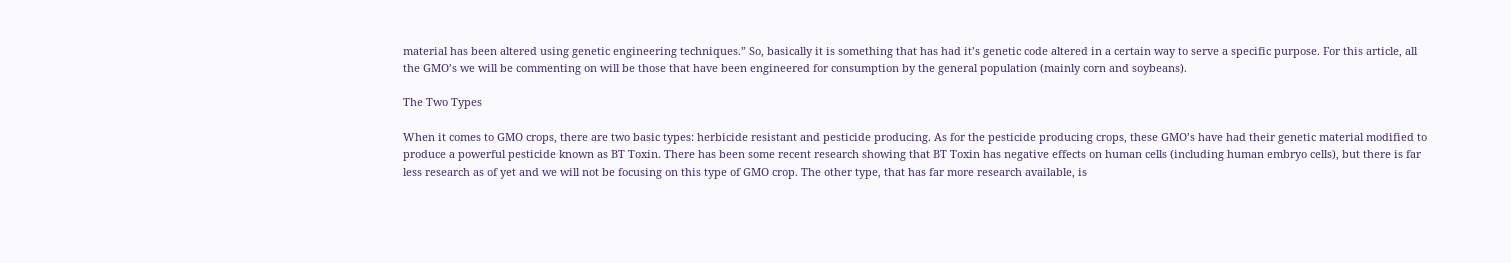material has been altered using genetic engineering techniques.” So, basically it is something that has had it’s genetic code altered in a certain way to serve a specific purpose. For this article, all the GMO’s we will be commenting on will be those that have been engineered for consumption by the general population (mainly corn and soybeans).

The Two Types

When it comes to GMO crops, there are two basic types: herbicide resistant and pesticide producing. As for the pesticide producing crops, these GMO’s have had their genetic material modified to produce a powerful pesticide known as BT Toxin. There has been some recent research showing that BT Toxin has negative effects on human cells (including human embryo cells), but there is far less research as of yet and we will not be focusing on this type of GMO crop. The other type, that has far more research available, is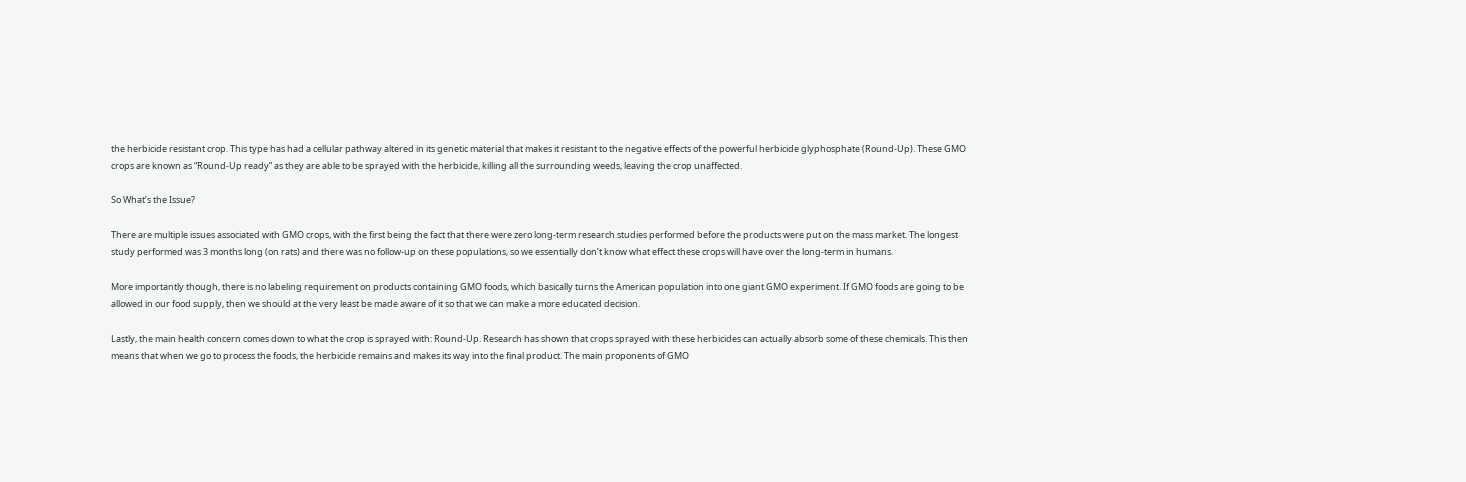the herbicide resistant crop. This type has had a cellular pathway altered in its genetic material that makes it resistant to the negative effects of the powerful herbicide glyphosphate (Round-Up). These GMO crops are known as “Round-Up ready” as they are able to be sprayed with the herbicide, killing all the surrounding weeds, leaving the crop unaffected.

So What’s the Issue?

There are multiple issues associated with GMO crops, with the first being the fact that there were zero long-term research studies performed before the products were put on the mass market. The longest study performed was 3 months long (on rats) and there was no follow-up on these populations, so we essentially don’t know what effect these crops will have over the long-term in humans.

More importantly though, there is no labeling requirement on products containing GMO foods, which basically turns the American population into one giant GMO experiment. If GMO foods are going to be allowed in our food supply, then we should at the very least be made aware of it so that we can make a more educated decision.

Lastly, the main health concern comes down to what the crop is sprayed with: Round-Up. Research has shown that crops sprayed with these herbicides can actually absorb some of these chemicals. This then means that when we go to process the foods, the herbicide remains and makes its way into the final product. The main proponents of GMO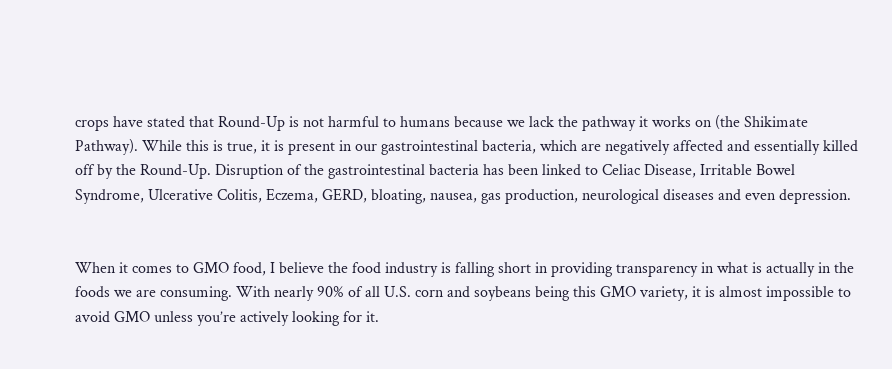crops have stated that Round-Up is not harmful to humans because we lack the pathway it works on (the Shikimate Pathway). While this is true, it is present in our gastrointestinal bacteria, which are negatively affected and essentially killed off by the Round-Up. Disruption of the gastrointestinal bacteria has been linked to Celiac Disease, Irritable Bowel Syndrome, Ulcerative Colitis, Eczema, GERD, bloating, nausea, gas production, neurological diseases and even depression.


When it comes to GMO food, I believe the food industry is falling short in providing transparency in what is actually in the foods we are consuming. With nearly 90% of all U.S. corn and soybeans being this GMO variety, it is almost impossible to avoid GMO unless you’re actively looking for it.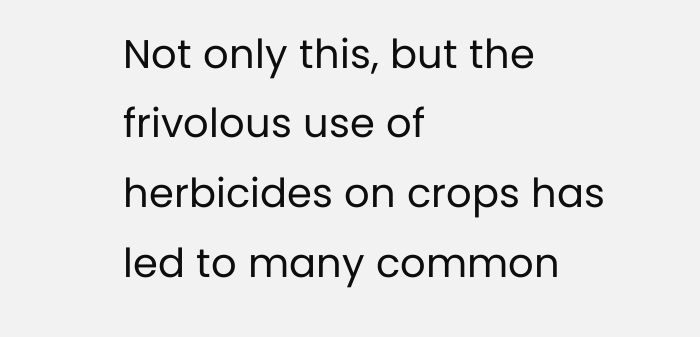Not only this, but the frivolous use of herbicides on crops has led to many common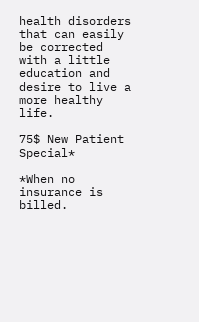health disorders that can easily be corrected with a little education and desire to live a more healthy life.

75$ New Patient Special*

*When no insurance is billed.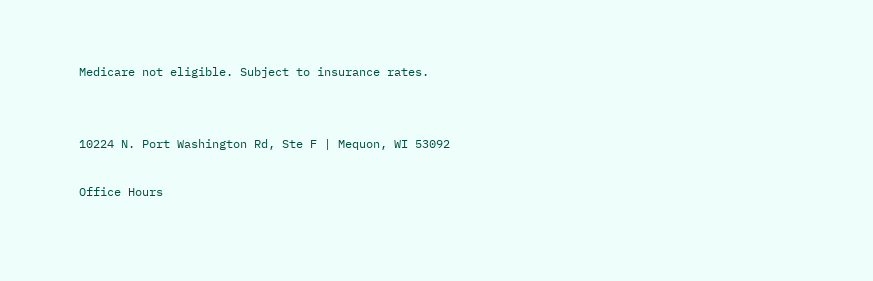Medicare not eligible. Subject to insurance rates.


10224 N. Port Washington Rd, Ste F | Mequon, WI 53092

Office Hours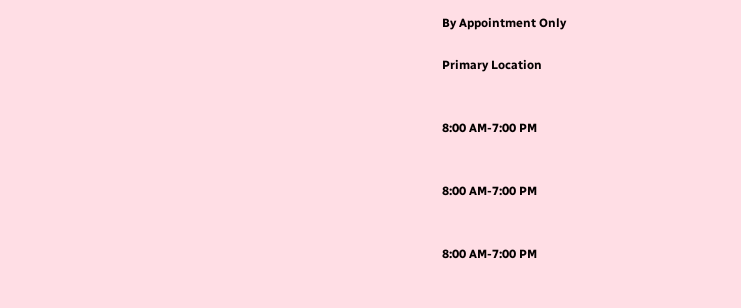By Appointment Only

Primary Location


8:00 AM-7:00 PM


8:00 AM-7:00 PM


8:00 AM-7:00 PM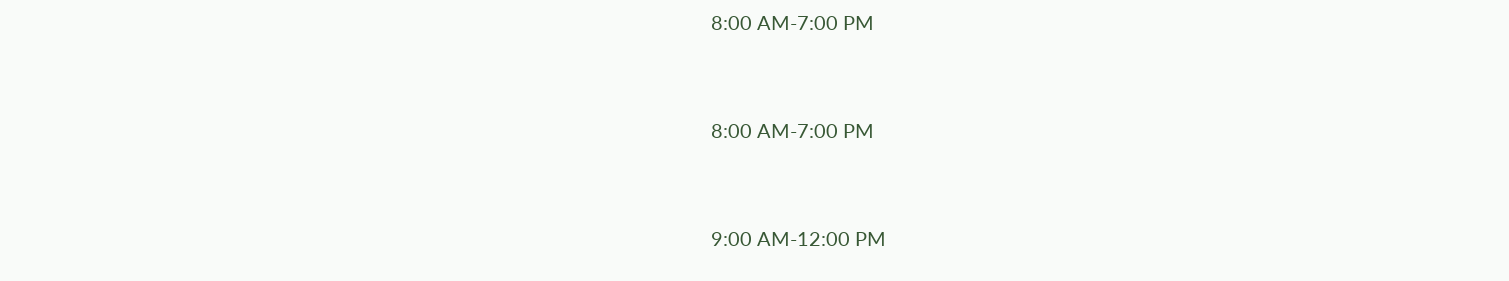8:00 AM-7:00 PM


8:00 AM-7:00 PM


9:00 AM-12:00 PM